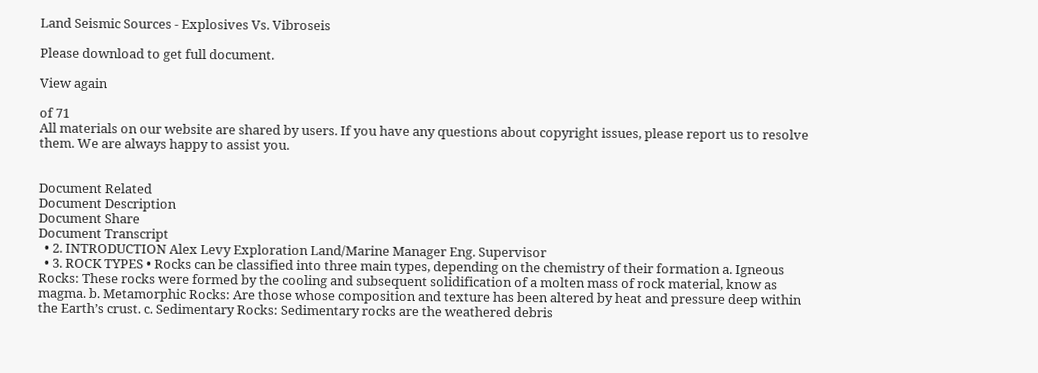Land Seismic Sources - Explosives Vs. Vibroseis

Please download to get full document.

View again

of 71
All materials on our website are shared by users. If you have any questions about copyright issues, please report us to resolve them. We are always happy to assist you.


Document Related
Document Description
Document Share
Document Transcript
  • 2. INTRODUCTION Alex Levy Exploration Land/Marine Manager Eng. Supervisor
  • 3. ROCK TYPES • Rocks can be classified into three main types, depending on the chemistry of their formation a. Igneous Rocks: These rocks were formed by the cooling and subsequent solidification of a molten mass of rock material, know as magma. b. Metamorphic Rocks: Are those whose composition and texture has been altered by heat and pressure deep within the Earth’s crust. c. Sedimentary Rocks: Sedimentary rocks are the weathered debris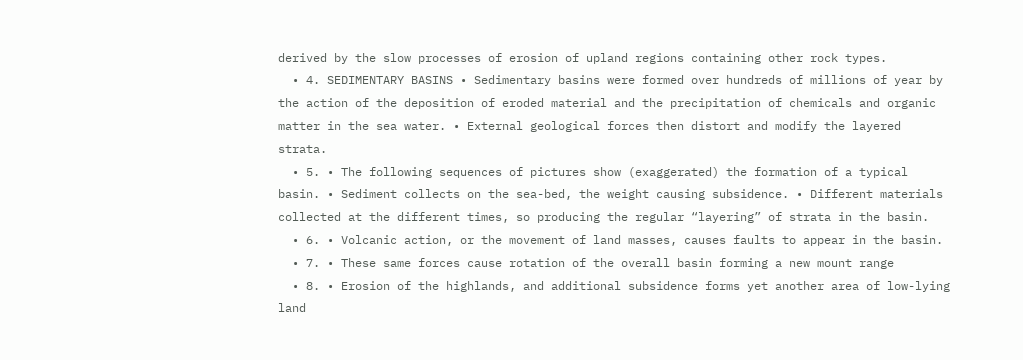derived by the slow processes of erosion of upland regions containing other rock types.
  • 4. SEDIMENTARY BASINS • Sedimentary basins were formed over hundreds of millions of year by the action of the deposition of eroded material and the precipitation of chemicals and organic matter in the sea water. • External geological forces then distort and modify the layered strata.
  • 5. • The following sequences of pictures show (exaggerated) the formation of a typical basin. • Sediment collects on the sea-bed, the weight causing subsidence. • Different materials collected at the different times, so producing the regular “layering” of strata in the basin.
  • 6. • Volcanic action, or the movement of land masses, causes faults to appear in the basin.
  • 7. • These same forces cause rotation of the overall basin forming a new mount range
  • 8. • Erosion of the highlands, and additional subsidence forms yet another area of low-lying land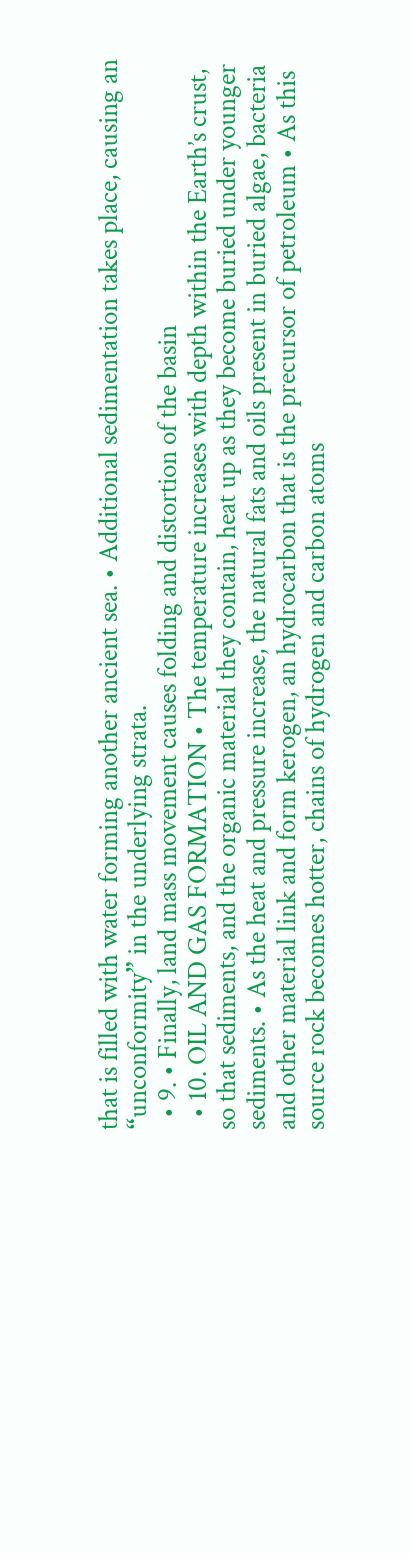that is filled with water forming another ancient sea. • Additional sedimentation takes place, causing an “unconformity” in the underlying strata.
  • 9. • Finally, land mass movement causes folding and distortion of the basin
  • 10. OIL AND GAS FORMATION • The temperature increases with depth within the Earth’s crust, so that sediments, and the organic material they contain, heat up as they become buried under younger sediments. • As the heat and pressure increase, the natural fats and oils present in buried algae, bacteria and other material link and form kerogen, an hydrocarbon that is the precursor of petroleum • As this source rock becomes hotter, chains of hydrogen and carbon atoms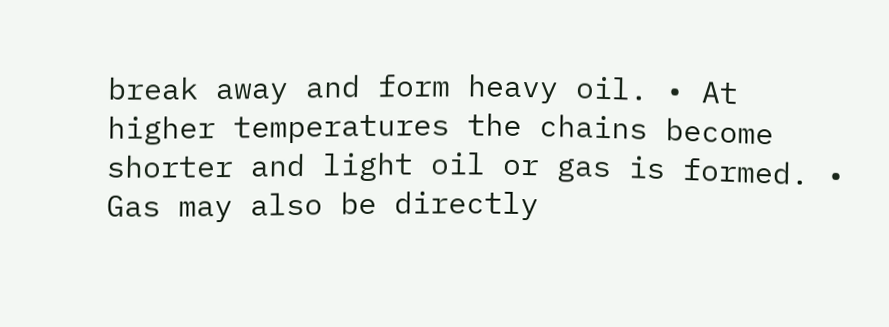break away and form heavy oil. • At higher temperatures the chains become shorter and light oil or gas is formed. • Gas may also be directly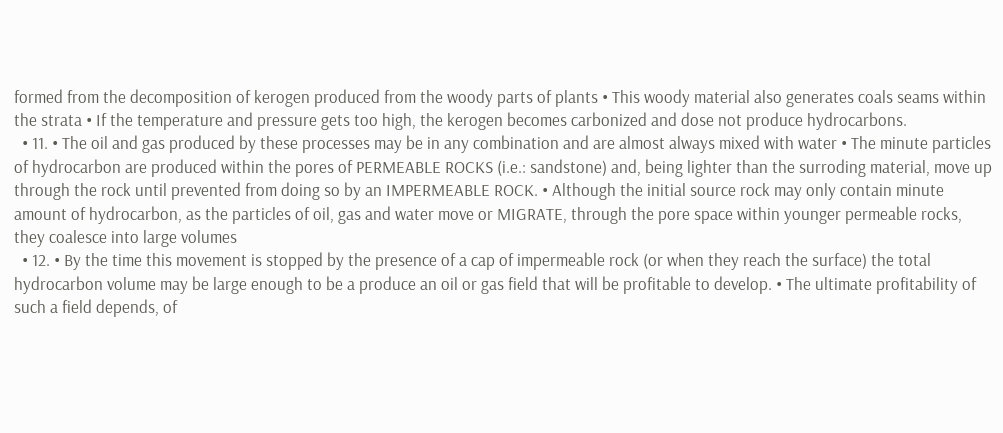formed from the decomposition of kerogen produced from the woody parts of plants • This woody material also generates coals seams within the strata • If the temperature and pressure gets too high, the kerogen becomes carbonized and dose not produce hydrocarbons.
  • 11. • The oil and gas produced by these processes may be in any combination and are almost always mixed with water • The minute particles of hydrocarbon are produced within the pores of PERMEABLE ROCKS (i.e.: sandstone) and, being lighter than the surroding material, move up through the rock until prevented from doing so by an IMPERMEABLE ROCK. • Although the initial source rock may only contain minute amount of hydrocarbon, as the particles of oil, gas and water move or MIGRATE, through the pore space within younger permeable rocks, they coalesce into large volumes
  • 12. • By the time this movement is stopped by the presence of a cap of impermeable rock (or when they reach the surface) the total hydrocarbon volume may be large enough to be a produce an oil or gas field that will be profitable to develop. • The ultimate profitability of such a field depends, of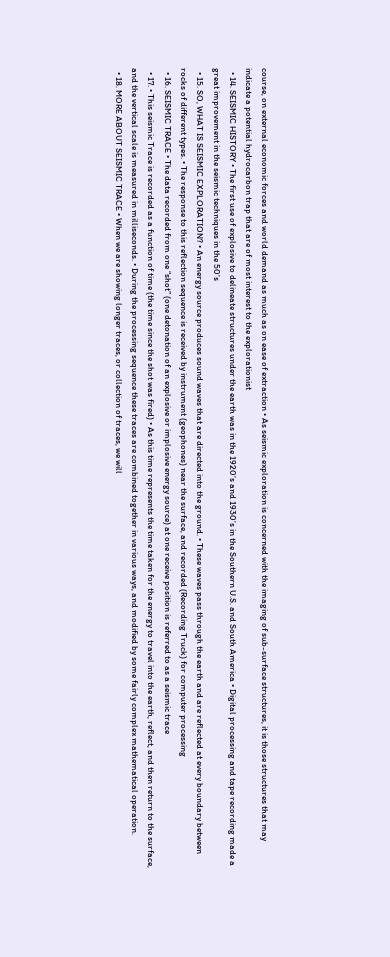course, on external economic forces and world demand as much as on ease of extraction • As seismic exploration is concerned with the imaging of sub-surface structures, it is those structures that may indicate a potential hydrocarbon trap that are of most interest to the explorationist
  • 14. SEISMIC HISTORY • The first use of explosive to delineate structures under the earth was in the 1920’s and 1930’s in the Southern U.S. and South America • Digital processing and tape recording made a great improvement in the seismic techniques in the 50’s
  • 15. SO, WHAT IS SEISMIC EXPLORATION? • An energy source produces sound waves that are directed into the ground. • These waves pass through the earth and are reflected at every boundary between rocks of different types. • The response to this reflection sequence is received by instrument (geophones) near the surface, and recorded (Recording Truck) for computer processing
  • 16. SEISMIC TRACE • The data recorded from one “shot” (one detonation of an explosive or implosive energy source) at one receive position is referred to as a seismic trace
  • 17. • This seismic Trace is recorded as a function of time (the time since the shot was fired) • As this time represents the time taken for the energy to travel into the earth, reflect, and then return to the surface, and the vertical scale is measured in milliseconds. • During the processing sequence these traces are combined together in various ways, and modified by some fairly complex mathematical operation.
  • 18. MORE ABOUT SEISMIC TRACE • When we are showing longer traces, or collection of traces, we will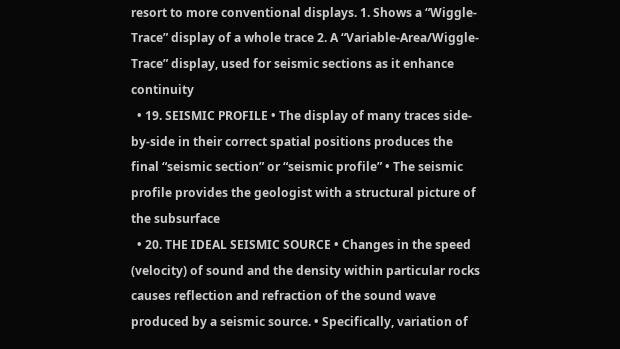resort to more conventional displays. 1. Shows a “Wiggle-Trace” display of a whole trace 2. A “Variable-Area/Wiggle-Trace” display, used for seismic sections as it enhance continuity
  • 19. SEISMIC PROFILE • The display of many traces side-by-side in their correct spatial positions produces the final “seismic section” or “seismic profile” • The seismic profile provides the geologist with a structural picture of the subsurface
  • 20. THE IDEAL SEISMIC SOURCE • Changes in the speed (velocity) of sound and the density within particular rocks causes reflection and refraction of the sound wave produced by a seismic source. • Specifically, variation of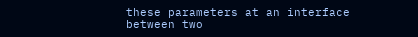these parameters at an interface between two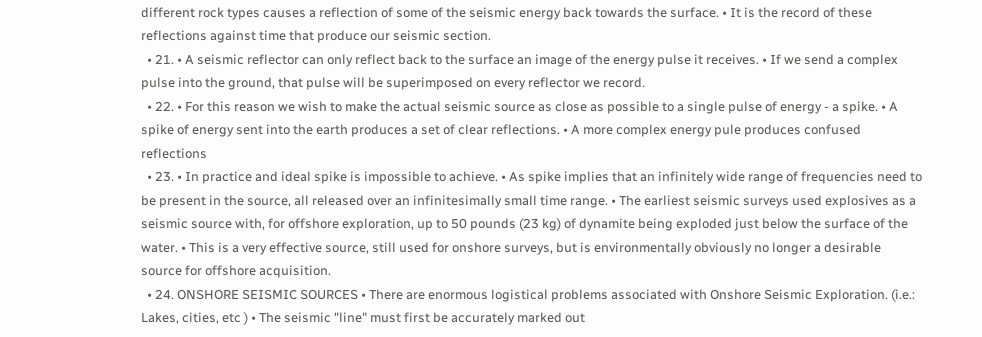different rock types causes a reflection of some of the seismic energy back towards the surface. • It is the record of these reflections against time that produce our seismic section.
  • 21. • A seismic reflector can only reflect back to the surface an image of the energy pulse it receives. • If we send a complex pulse into the ground, that pulse will be superimposed on every reflector we record.
  • 22. • For this reason we wish to make the actual seismic source as close as possible to a single pulse of energy - a spike. • A spike of energy sent into the earth produces a set of clear reflections. • A more complex energy pule produces confused reflections
  • 23. • In practice and ideal spike is impossible to achieve. • As spike implies that an infinitely wide range of frequencies need to be present in the source, all released over an infinitesimally small time range. • The earliest seismic surveys used explosives as a seismic source with, for offshore exploration, up to 50 pounds (23 kg) of dynamite being exploded just below the surface of the water. • This is a very effective source, still used for onshore surveys, but is environmentally obviously no longer a desirable source for offshore acquisition.
  • 24. ONSHORE SEISMIC SOURCES • There are enormous logistical problems associated with Onshore Seismic Exploration. (i.e.: Lakes, cities, etc ) • The seismic "line" must first be accurately marked out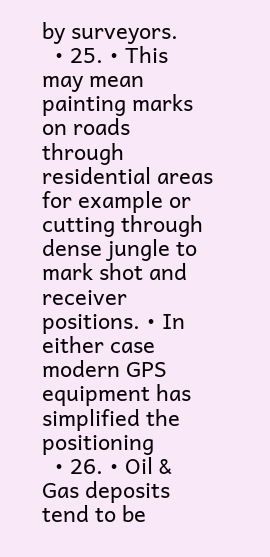by surveyors.
  • 25. • This may mean painting marks on roads through residential areas for example or cutting through dense jungle to mark shot and receiver positions. • In either case modern GPS equipment has simplified the positioning
  • 26. • Oil & Gas deposits tend to be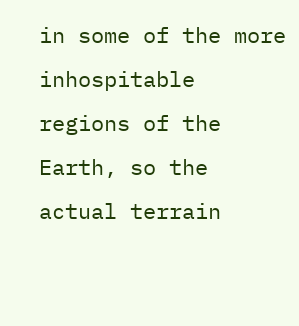in some of the more inhospitable regions of the Earth, so the actual terrain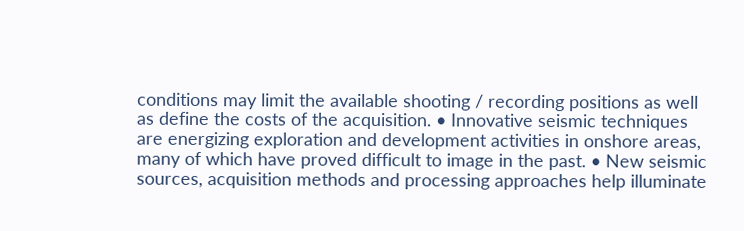conditions may limit the available shooting / recording positions as well as define the costs of the acquisition. • Innovative seismic techniques are energizing exploration and development activities in onshore areas, many of which have proved difficult to image in the past. • New seismic sources, acquisition methods and processing approaches help illuminate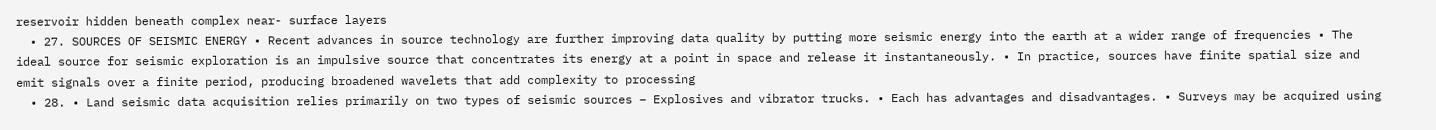reservoir hidden beneath complex near- surface layers
  • 27. SOURCES OF SEISMIC ENERGY • Recent advances in source technology are further improving data quality by putting more seismic energy into the earth at a wider range of frequencies • The ideal source for seismic exploration is an impulsive source that concentrates its energy at a point in space and release it instantaneously. • In practice, sources have finite spatial size and emit signals over a finite period, producing broadened wavelets that add complexity to processing
  • 28. • Land seismic data acquisition relies primarily on two types of seismic sources – Explosives and vibrator trucks. • Each has advantages and disadvantages. • Surveys may be acquired using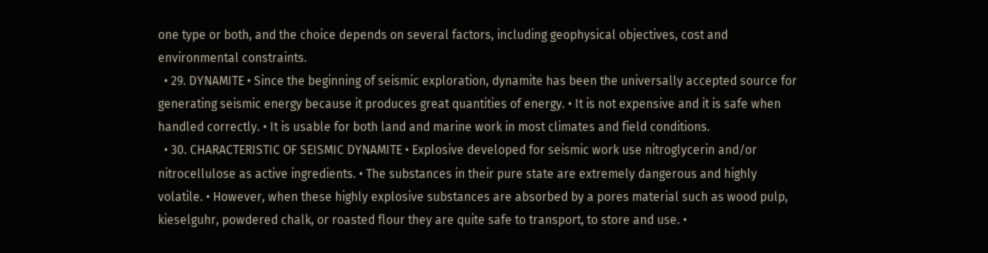one type or both, and the choice depends on several factors, including geophysical objectives, cost and environmental constraints.
  • 29. DYNAMITE • Since the beginning of seismic exploration, dynamite has been the universally accepted source for generating seismic energy because it produces great quantities of energy. • It is not expensive and it is safe when handled correctly. • It is usable for both land and marine work in most climates and field conditions.
  • 30. CHARACTERISTIC OF SEISMIC DYNAMITE • Explosive developed for seismic work use nitroglycerin and/or nitrocellulose as active ingredients. • The substances in their pure state are extremely dangerous and highly volatile. • However, when these highly explosive substances are absorbed by a pores material such as wood pulp, kieselguhr, powdered chalk, or roasted flour they are quite safe to transport, to store and use. •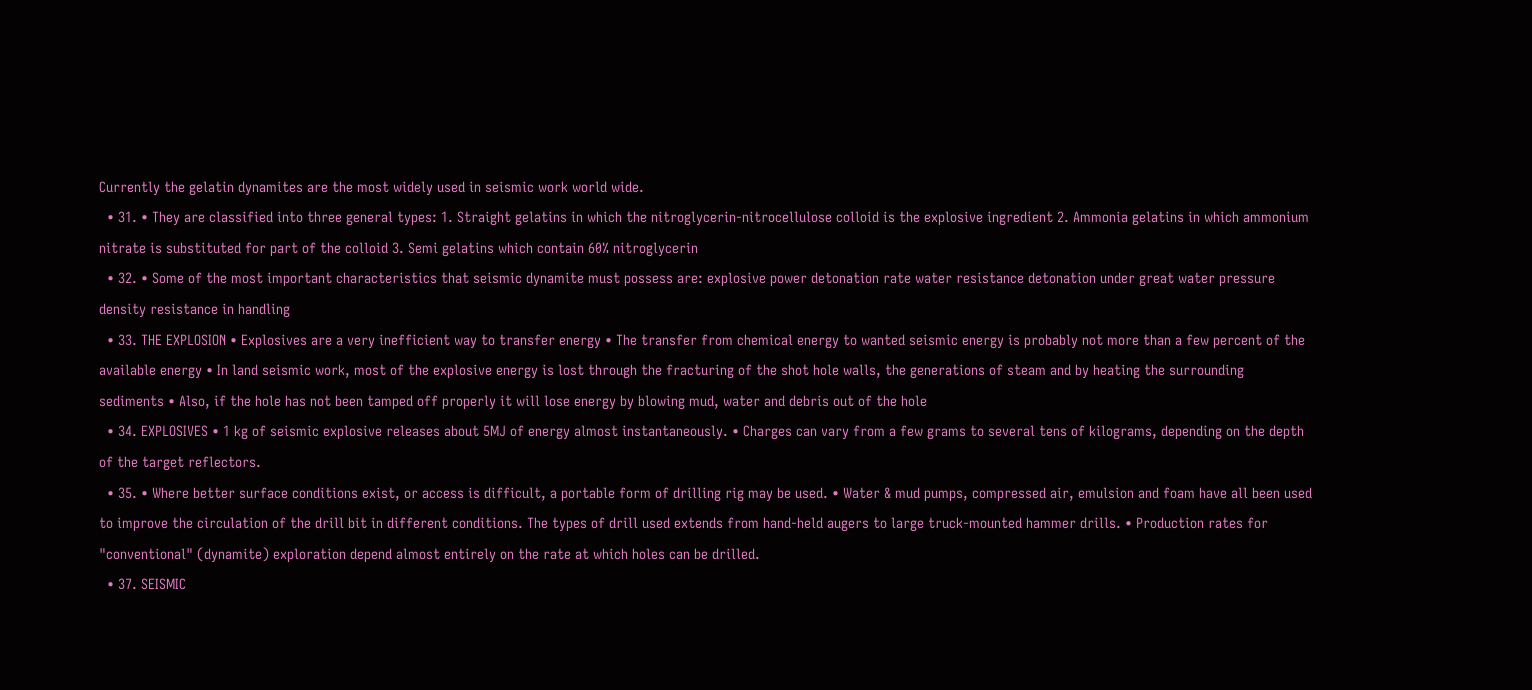Currently the gelatin dynamites are the most widely used in seismic work world wide.
  • 31. • They are classified into three general types: 1. Straight gelatins in which the nitroglycerin-nitrocellulose colloid is the explosive ingredient 2. Ammonia gelatins in which ammonium nitrate is substituted for part of the colloid 3. Semi gelatins which contain 60% nitroglycerin
  • 32. • Some of the most important characteristics that seismic dynamite must possess are: explosive power detonation rate water resistance detonation under great water pressure density resistance in handling
  • 33. THE EXPLOSION • Explosives are a very inefficient way to transfer energy • The transfer from chemical energy to wanted seismic energy is probably not more than a few percent of the available energy • In land seismic work, most of the explosive energy is lost through the fracturing of the shot hole walls, the generations of steam and by heating the surrounding sediments • Also, if the hole has not been tamped off properly it will lose energy by blowing mud, water and debris out of the hole
  • 34. EXPLOSIVES • 1 kg of seismic explosive releases about 5MJ of energy almost instantaneously. • Charges can vary from a few grams to several tens of kilograms, depending on the depth of the target reflectors.
  • 35. • Where better surface conditions exist, or access is difficult, a portable form of drilling rig may be used. • Water & mud pumps, compressed air, emulsion and foam have all been used to improve the circulation of the drill bit in different conditions. The types of drill used extends from hand-held augers to large truck-mounted hammer drills. • Production rates for "conventional" (dynamite) exploration depend almost entirely on the rate at which holes can be drilled.
  • 37. SEISMIC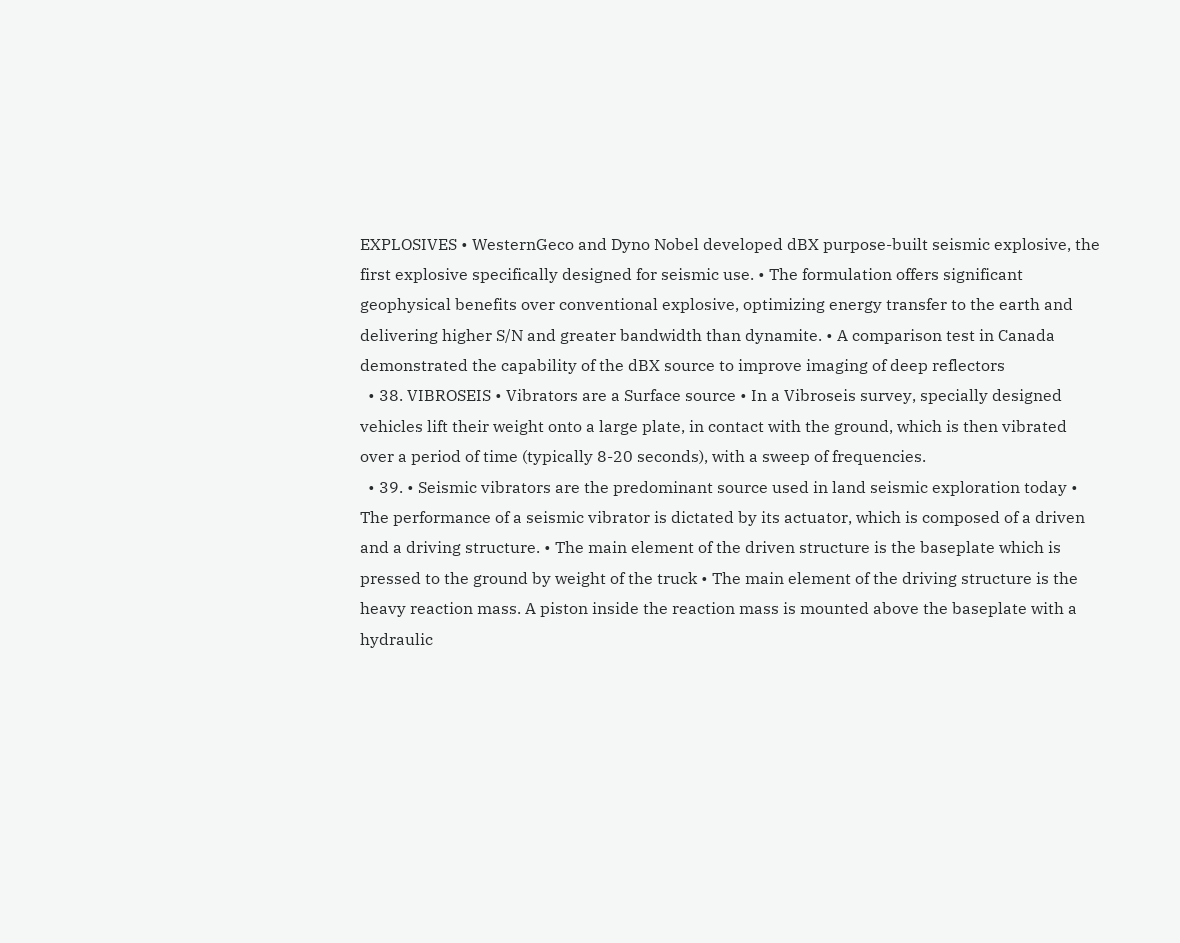EXPLOSIVES • WesternGeco and Dyno Nobel developed dBX purpose-built seismic explosive, the first explosive specifically designed for seismic use. • The formulation offers significant geophysical benefits over conventional explosive, optimizing energy transfer to the earth and delivering higher S/N and greater bandwidth than dynamite. • A comparison test in Canada demonstrated the capability of the dBX source to improve imaging of deep reflectors
  • 38. VIBROSEIS • Vibrators are a Surface source • In a Vibroseis survey, specially designed vehicles lift their weight onto a large plate, in contact with the ground, which is then vibrated over a period of time (typically 8-20 seconds), with a sweep of frequencies.
  • 39. • Seismic vibrators are the predominant source used in land seismic exploration today • The performance of a seismic vibrator is dictated by its actuator, which is composed of a driven and a driving structure. • The main element of the driven structure is the baseplate which is pressed to the ground by weight of the truck • The main element of the driving structure is the heavy reaction mass. A piston inside the reaction mass is mounted above the baseplate with a hydraulic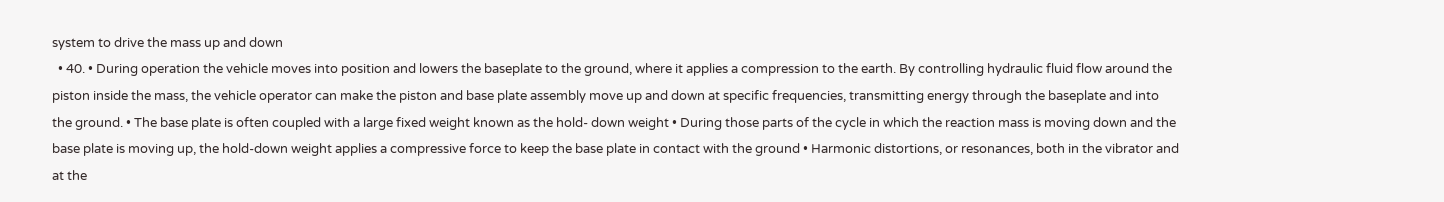system to drive the mass up and down
  • 40. • During operation the vehicle moves into position and lowers the baseplate to the ground, where it applies a compression to the earth. By controlling hydraulic fluid flow around the piston inside the mass, the vehicle operator can make the piston and base plate assembly move up and down at specific frequencies, transmitting energy through the baseplate and into the ground. • The base plate is often coupled with a large fixed weight known as the hold- down weight • During those parts of the cycle in which the reaction mass is moving down and the base plate is moving up, the hold-down weight applies a compressive force to keep the base plate in contact with the ground • Harmonic distortions, or resonances, both in the vibrator and at the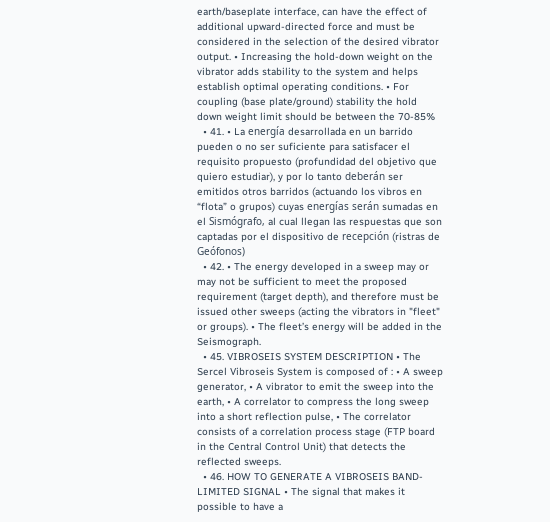earth/baseplate interface, can have the effect of additional upward-directed force and must be considered in the selection of the desired vibrator output. • Increasing the hold-down weight on the vibrator adds stability to the system and helps establish optimal operating conditions. • For coupling (base plate/ground) stability the hold down weight limit should be between the 70-85%
  • 41. • La energía desarrollada en un barrido pueden o no ser suficiente para satisfacer el requisito propuesto (profundidad del objetivo que quiero estudiar), y por lo tanto deberán ser emitidos otros barridos (actuando los vibros en “flota” o grupos) cuyas energías serán sumadas en el Sismógrafo, al cual llegan las respuestas que son captadas por el dispositivo de recepción (ristras de Geófonos)
  • 42. • The energy developed in a sweep may or may not be sufficient to meet the proposed requirement (target depth), and therefore must be issued other sweeps (acting the vibrators in "fleet" or groups). • The fleet’s energy will be added in the Seismograph.
  • 45. VIBROSEIS SYSTEM DESCRIPTION • The Sercel Vibroseis System is composed of : • A sweep generator, • A vibrator to emit the sweep into the earth, • A correlator to compress the long sweep into a short reflection pulse, • The correlator consists of a correlation process stage (FTP board in the Central Control Unit) that detects the reflected sweeps.
  • 46. HOW TO GENERATE A VIBROSEIS BAND- LIMITED SIGNAL • The signal that makes it possible to have a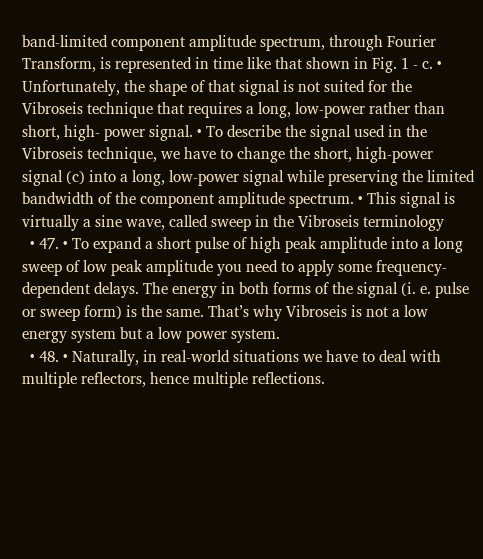band-limited component amplitude spectrum, through Fourier Transform, is represented in time like that shown in Fig. 1 - c. • Unfortunately, the shape of that signal is not suited for the Vibroseis technique that requires a long, low-power rather than short, high- power signal. • To describe the signal used in the Vibroseis technique, we have to change the short, high-power signal (c) into a long, low-power signal while preserving the limited bandwidth of the component amplitude spectrum. • This signal is virtually a sine wave, called sweep in the Vibroseis terminology
  • 47. • To expand a short pulse of high peak amplitude into a long sweep of low peak amplitude you need to apply some frequency- dependent delays. The energy in both forms of the signal (i. e. pulse or sweep form) is the same. That’s why Vibroseis is not a low energy system but a low power system.
  • 48. • Naturally, in real-world situations we have to deal with multiple reflectors, hence multiple reflections.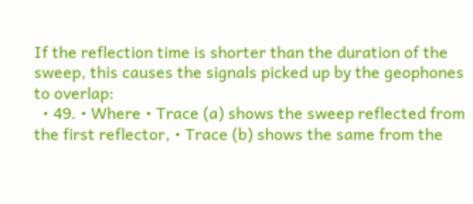If the reflection time is shorter than the duration of the sweep, this causes the signals picked up by the geophones to overlap:
  • 49. • Where • Trace (a) shows the sweep reflected from the first reflector, • Trace (b) shows the same from the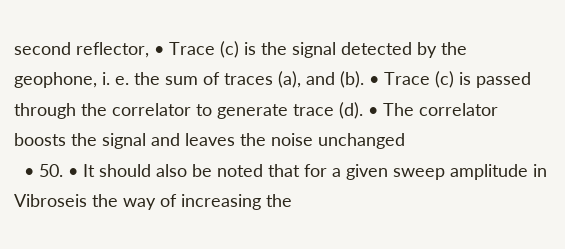second reflector, • Trace (c) is the signal detected by the geophone, i. e. the sum of traces (a), and (b). • Trace (c) is passed through the correlator to generate trace (d). • The correlator boosts the signal and leaves the noise unchanged
  • 50. • It should also be noted that for a given sweep amplitude in Vibroseis the way of increasing the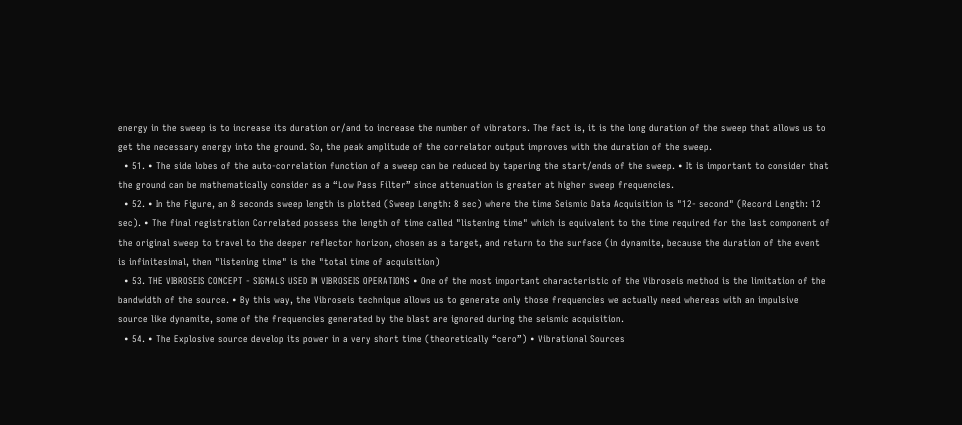energy in the sweep is to increase its duration or/and to increase the number of vibrators. The fact is, it is the long duration of the sweep that allows us to get the necessary energy into the ground. So, the peak amplitude of the correlator output improves with the duration of the sweep.
  • 51. • The side lobes of the auto-correlation function of a sweep can be reduced by tapering the start/ends of the sweep. • It is important to consider that the ground can be mathematically consider as a “Low Pass Filter” since attenuation is greater at higher sweep frequencies.
  • 52. • In the Figure, an 8 seconds sweep length is plotted (Sweep Length: 8 sec) where the time Seismic Data Acquisition is "12- second" (Record Length: 12 sec). • The final registration Correlated possess the length of time called "listening time" which is equivalent to the time required for the last component of the original sweep to travel to the deeper reflector horizon, chosen as a target, and return to the surface (in dynamite, because the duration of the event is infinitesimal, then "listening time" is the "total time of acquisition)
  • 53. THE VIBROSEIS CONCEPT - SIGNALS USED IN VIBROSEIS OPERATIONS • One of the most important characteristic of the Vibroseis method is the limitation of the bandwidth of the source. • By this way, the Vibroseis technique allows us to generate only those frequencies we actually need whereas with an impulsive source like dynamite, some of the frequencies generated by the blast are ignored during the seismic acquisition.
  • 54. • The Explosive source develop its power in a very short time (theoretically “cero”) • Vibrational Sources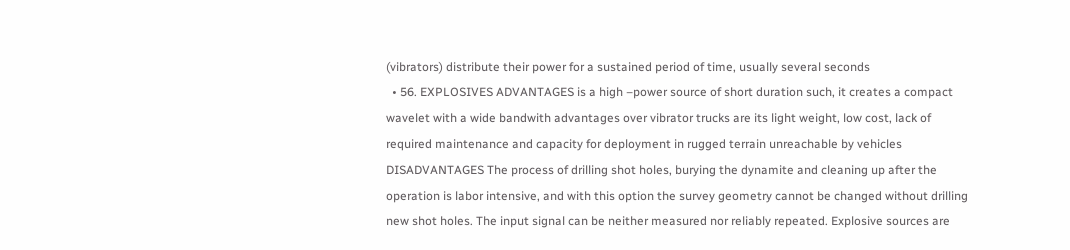(vibrators) distribute their power for a sustained period of time, usually several seconds
  • 56. EXPLOSIVES ADVANTAGES is a high –power source of short duration such, it creates a compact wavelet with a wide bandwith advantages over vibrator trucks are its light weight, low cost, lack of required maintenance and capacity for deployment in rugged terrain unreachable by vehicles DISADVANTAGES The process of drilling shot holes, burying the dynamite and cleaning up after the operation is labor intensive, and with this option the survey geometry cannot be changed without drilling new shot holes. The input signal can be neither measured nor reliably repeated. Explosive sources are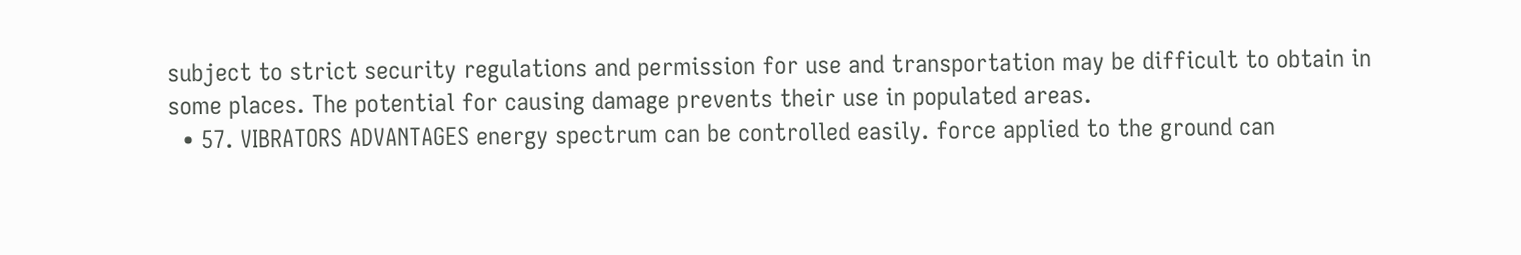subject to strict security regulations and permission for use and transportation may be difficult to obtain in some places. The potential for causing damage prevents their use in populated areas.
  • 57. VIBRATORS ADVANTAGES energy spectrum can be controlled easily. force applied to the ground can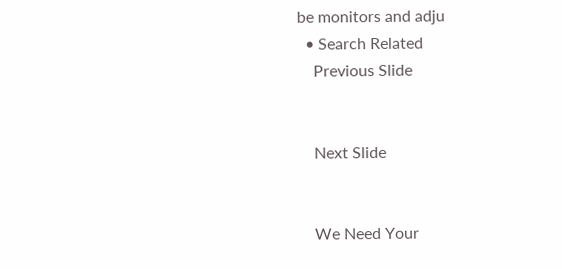be monitors and adju
  • Search Related
    Previous Slide


    Next Slide


    We Need Your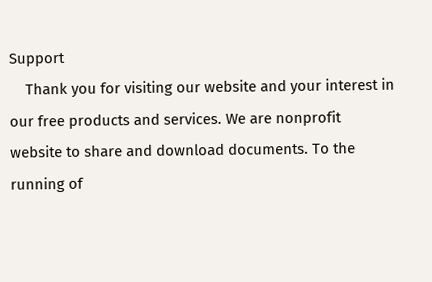Support
    Thank you for visiting our website and your interest in our free products and services. We are nonprofit website to share and download documents. To the running of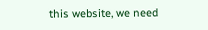this website, we need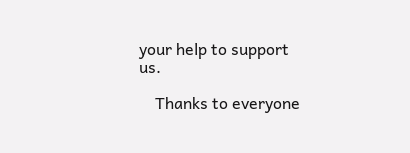your help to support us.

    Thanks to everyone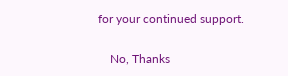for your continued support.

    No, Thanks